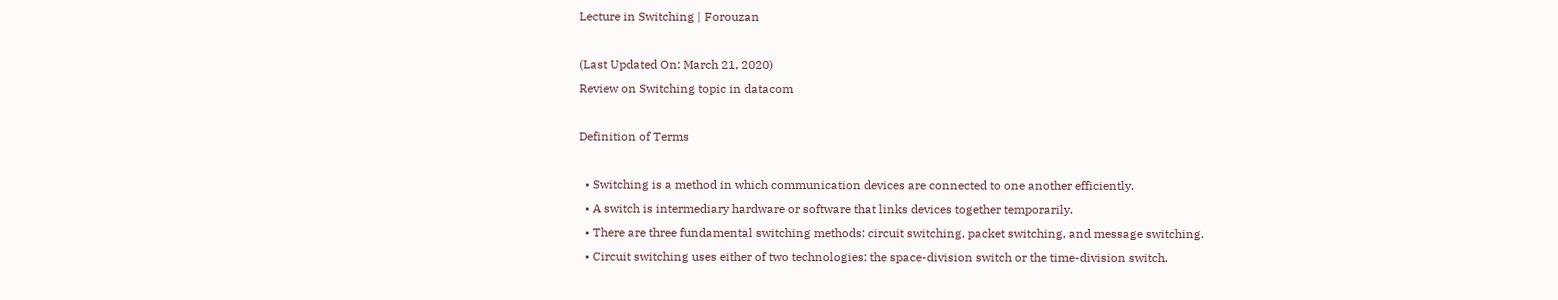Lecture in Switching | Forouzan

(Last Updated On: March 21, 2020)
Review on Switching topic in datacom

Definition of Terms

  • Switching is a method in which communication devices are connected to one another efficiently.
  • A switch is intermediary hardware or software that links devices together temporarily.
  • There are three fundamental switching methods: circuit switching, packet switching, and message switching.
  • Circuit switching uses either of two technologies: the space-division switch or the time-division switch.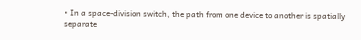• In a space-division switch, the path from one device to another is spatially separate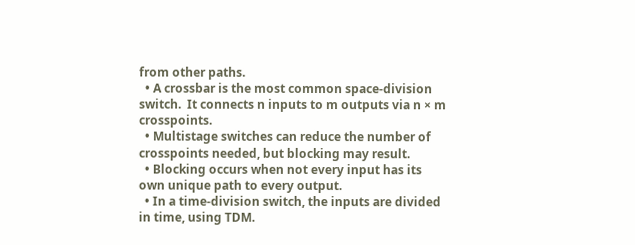from other paths.
  • A crossbar is the most common space-division switch.  It connects n inputs to m outputs via n × m crosspoints.
  • Multistage switches can reduce the number of crosspoints needed, but blocking may result.
  • Blocking occurs when not every input has its own unique path to every output.
  • In a time-division switch, the inputs are divided in time, using TDM.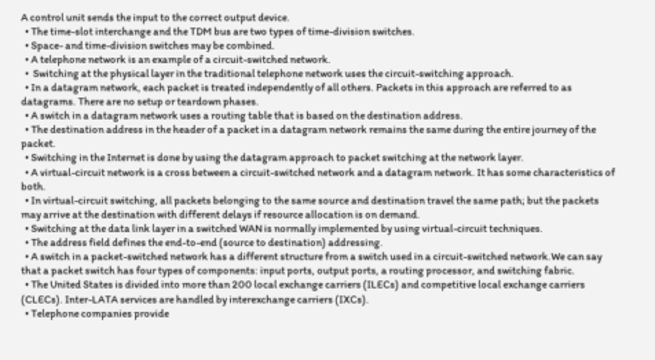A control unit sends the input to the correct output device.
  • The time-slot interchange and the TDM bus are two types of time-division switches.
  • Space- and time-division switches may be combined.
  • A telephone network is an example of a circuit-switched network.
  •  Switching at the physical layer in the traditional telephone network uses the circuit-switching approach.
  • In a datagram network, each packet is treated independently of all others. Packets in this approach are referred to as datagrams. There are no setup or teardown phases.
  • A switch in a datagram network uses a routing table that is based on the destination address.
  • The destination address in the header of a packet in a datagram network remains the same during the entire journey of the packet.
  • Switching in the Internet is done by using the datagram approach to packet switching at the network layer.
  • A virtual-circuit network is a cross between a circuit-switched network and a datagram network. It has some characteristics of both.
  • In virtual-circuit switching, all packets belonging to the same source and destination travel the same path; but the packets may arrive at the destination with different delays if resource allocation is on demand.
  • Switching at the data link layer in a switched WAN is normally implemented by using virtual-circuit techniques.
  • The address field defines the end-to-end (source to destination) addressing.
  • A switch in a packet-switched network has a different structure from a switch used in a circuit-switched network.We can say that a packet switch has four types of components: input ports, output ports, a routing processor, and switching fabric.
  • The United States is divided into more than 200 local exchange carriers (ILECs) and competitive local exchange carriers (CLECs). Inter-LATA services are handled by interexchange carriers (IXCs).
  • Telephone companies provide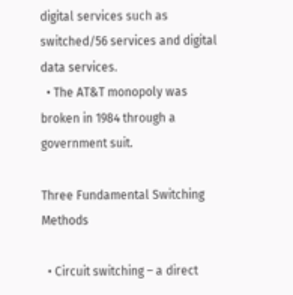digital services such as switched/56 services and digital data services.
  • The AT&T monopoly was broken in 1984 through a government suit.

Three Fundamental Switching Methods

  • Circuit switching – a direct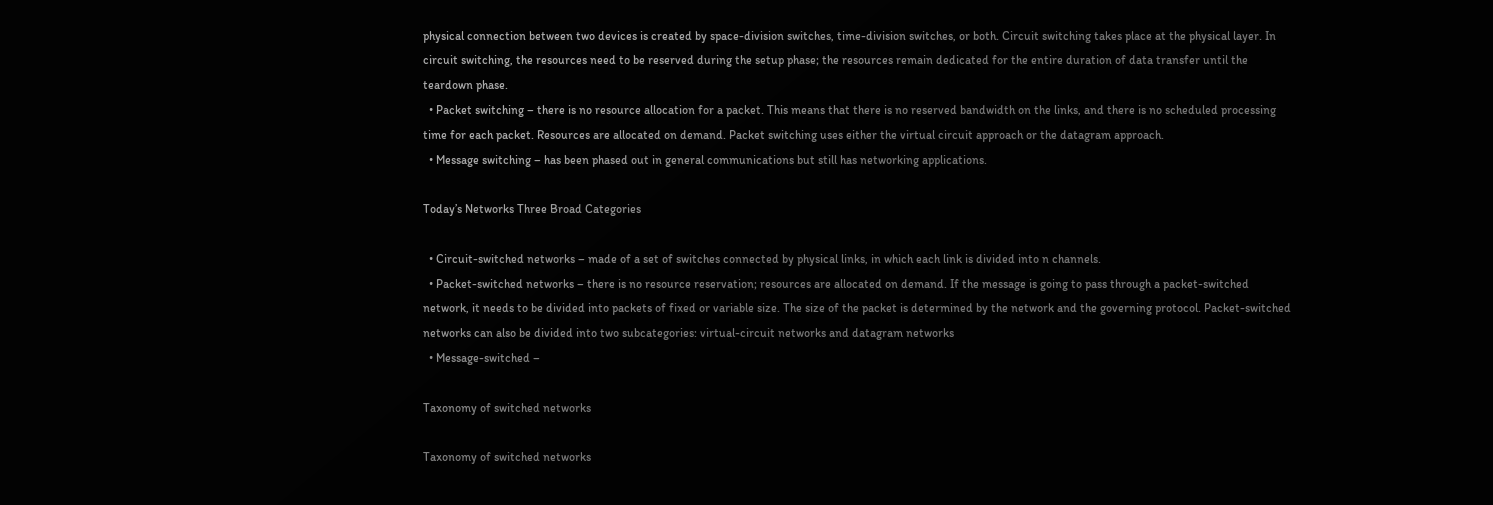physical connection between two devices is created by space-division switches, time-division switches, or both. Circuit switching takes place at the physical layer. In circuit switching, the resources need to be reserved during the setup phase; the resources remain dedicated for the entire duration of data transfer until the teardown phase.
  • Packet switching – there is no resource allocation for a packet. This means that there is no reserved bandwidth on the links, and there is no scheduled processing time for each packet. Resources are allocated on demand. Packet switching uses either the virtual circuit approach or the datagram approach.
  • Message switching – has been phased out in general communications but still has networking applications.

Today’s Networks Three Broad Categories

  • Circuit-switched networks – made of a set of switches connected by physical links, in which each link is divided into n channels.
  • Packet-switched networks – there is no resource reservation; resources are allocated on demand. If the message is going to pass through a packet-switched network, it needs to be divided into packets of fixed or variable size. The size of the packet is determined by the network and the governing protocol. Packet-switched networks can also be divided into two subcategories: virtual-circuit networks and datagram networks
  • Message-switched –

Taxonomy of switched networks

Taxonomy of switched networks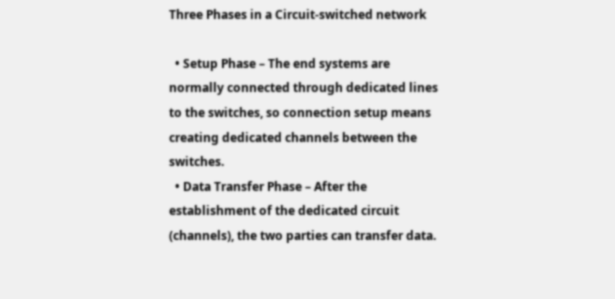Three Phases in a Circuit-switched network

  • Setup Phase – The end systems are normally connected through dedicated lines to the switches, so connection setup means creating dedicated channels between the switches.
  • Data Transfer Phase – After the establishment of the dedicated circuit (channels), the two parties can transfer data.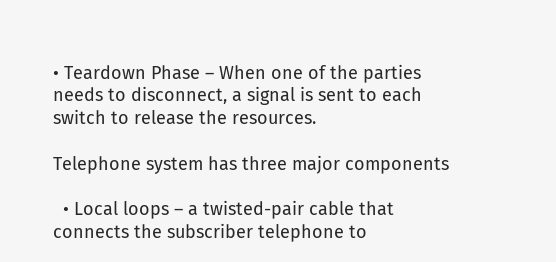• Teardown Phase – When one of the parties needs to disconnect, a signal is sent to each switch to release the resources.

Telephone system has three major components

  • Local loops – a twisted-pair cable that connects the subscriber telephone to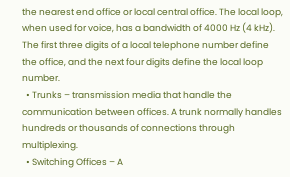the nearest end office or local central office. The local loop, when used for voice, has a bandwidth of 4000 Hz (4 kHz).  The first three digits of a local telephone number define the office, and the next four digits define the local loop number.
  • Trunks – transmission media that handle the communication between offices. A trunk normally handles hundreds or thousands of connections through multiplexing.
  • Switching Offices – A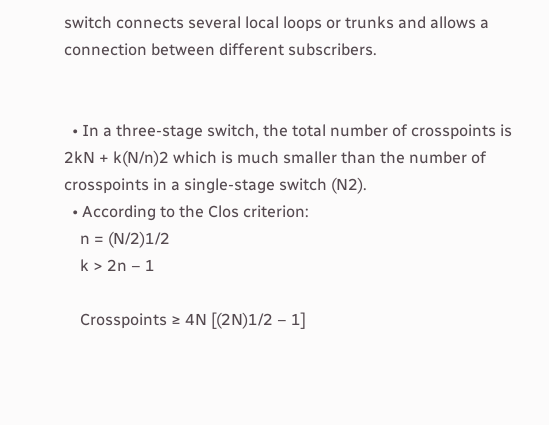switch connects several local loops or trunks and allows a connection between different subscribers.


  • In a three-stage switch, the total number of crosspoints is 2kN + k(N/n)2 which is much smaller than the number of crosspoints in a single-stage switch (N2).
  • According to the Clos criterion:
    n = (N/2)1/2
    k > 2n – 1

    Crosspoints ≥ 4N [(2N)1/2 – 1]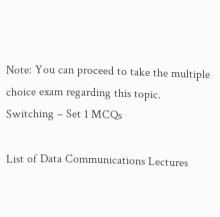Note: You can proceed to take the multiple choice exam regarding this topic. Switching – Set 1 MCQs

List of Data Communications Lectures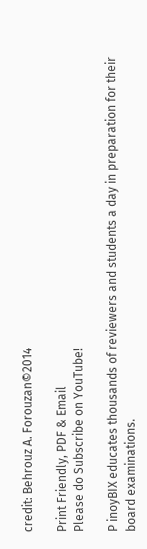credit: Behrouz A. Forouzan©2014

Print Friendly, PDF & Email
Please do Subscribe on YouTube!

P inoyBIX educates thousands of reviewers and students a day in preparation for their board examinations.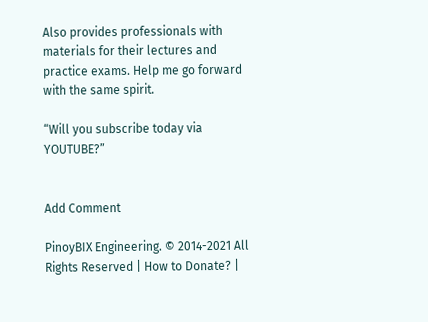Also provides professionals with materials for their lectures and practice exams. Help me go forward with the same spirit.

“Will you subscribe today via YOUTUBE?”


Add Comment

PinoyBIX Engineering. © 2014-2021 All Rights Reserved | How to Donate? |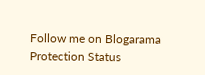Follow me on Blogarama Protection Status